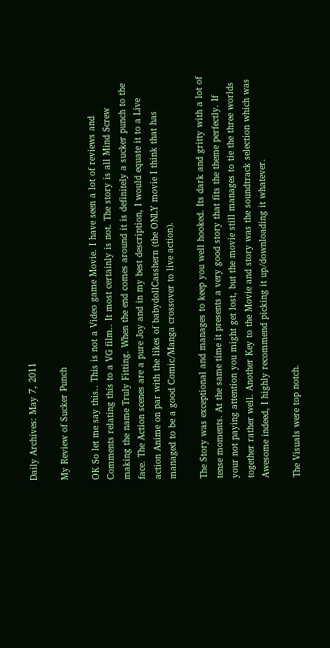Daily Archives: May 7, 2011

My Review of Sucker Punch

OK So let me say this.. This is not a Video game Movie. I have seen a lot of reviews and Comments relating this to a VG film.. It most certainly is not. The story is all Mind Screw making the name Truly Fitting. When the end comes around it is definitely a sucker punch to the face. The Action scenes are a pure Joy and in my best description, I would equate it to a Live action Anime on par with the likes of babydollCasshern (the ONLY movie I think that has managed to be a good Comic/Manga crossover to live action).

The Story was exceptional and manages to keep you well hooked. Its dark and gritty with a lot of tense moments. At the same time it presents a very good story that fits the theme perfectly. If your not paying attention you might get lost, but the movie still manages to tie the three worlds together rather well. Another Key to the Movie and story was the soundtrack selection which was Awesome indeed, I highly recommend picking it up/downloading it whatever.

The Visuals were top notch.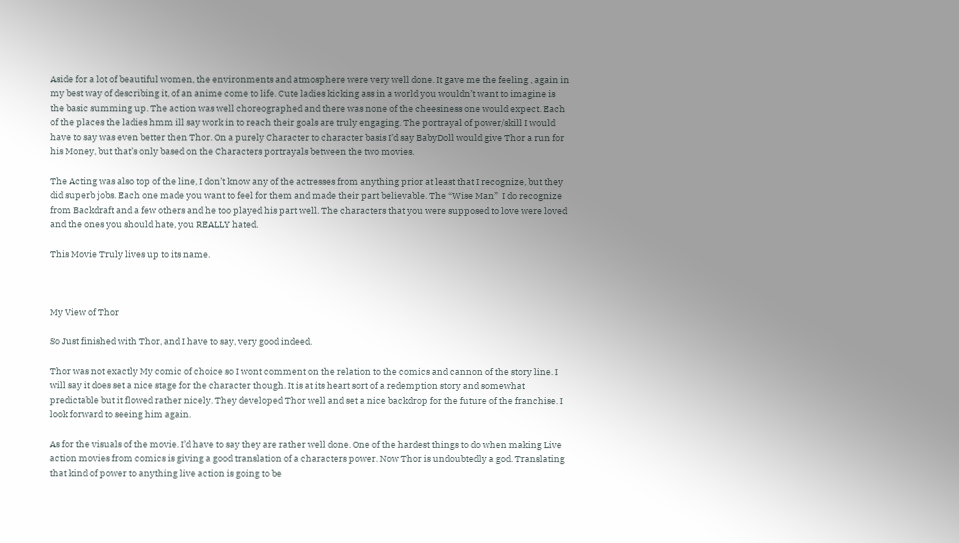Aside for a lot of beautiful women, the environments and atmosphere were very well done. It gave me the feeling , again in my best way of describing it, of an anime come to life. Cute ladies kicking ass in a world you wouldn’t want to imagine is the basic summing up. The action was well choreographed and there was none of the cheesiness one would expect. Each of the places the ladies hmm ill say work in to reach their goals are truly engaging. The portrayal of power/skill I would have to say was even better then Thor. On a purely Character to character basis I’d say BabyDoll would give Thor a run for his Money, but that’s only based on the Characters portrayals between the two movies.

The Acting was also top of the line, I don’t know any of the actresses from anything prior at least that I recognize, but they did superb jobs. Each one made you want to feel for them and made their part believable. The “Wise Man”  I do recognize from Backdraft and a few others and he too played his part well. The characters that you were supposed to love were loved and the ones you should hate, you REALLY hated.

This Movie Truly lives up to its name.



My View of Thor

So Just finished with Thor, and I have to say, very good indeed.

Thor was not exactly My comic of choice so I wont comment on the relation to the comics and cannon of the story line. I will say it does set a nice stage for the character though. It is at its heart sort of a redemption story and somewhat predictable but it flowed rather nicely. They developed Thor well and set a nice backdrop for the future of the franchise. I look forward to seeing him again.

As for the visuals of the movie. I’d have to say they are rather well done. One of the hardest things to do when making Live action movies from comics is giving a good translation of a characters power. Now Thor is undoubtedly a god. Translating that kind of power to anything live action is going to be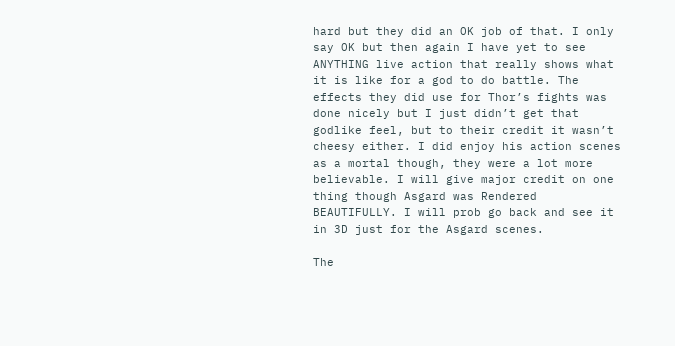hard but they did an OK job of that. I only say OK but then again I have yet to see ANYTHING live action that really shows what it is like for a god to do battle. The effects they did use for Thor’s fights was done nicely but I just didn’t get that godlike feel, but to their credit it wasn’t cheesy either. I did enjoy his action scenes as a mortal though, they were a lot more believable. I will give major credit on one thing though Asgard was Rendered BEAUTIFULLY. I will prob go back and see it in 3D just for the Asgard scenes.

The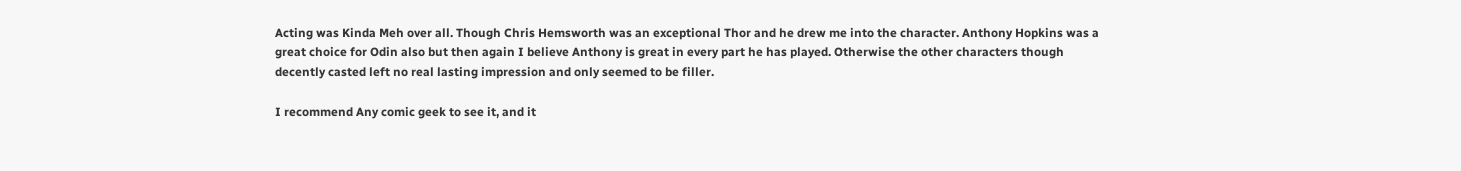Acting was Kinda Meh over all. Though Chris Hemsworth was an exceptional Thor and he drew me into the character. Anthony Hopkins was a great choice for Odin also but then again I believe Anthony is great in every part he has played. Otherwise the other characters though decently casted left no real lasting impression and only seemed to be filler.

I recommend Any comic geek to see it, and it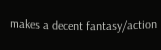makes a decent fantasy/action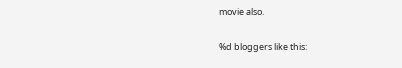movie also.


%d bloggers like this: